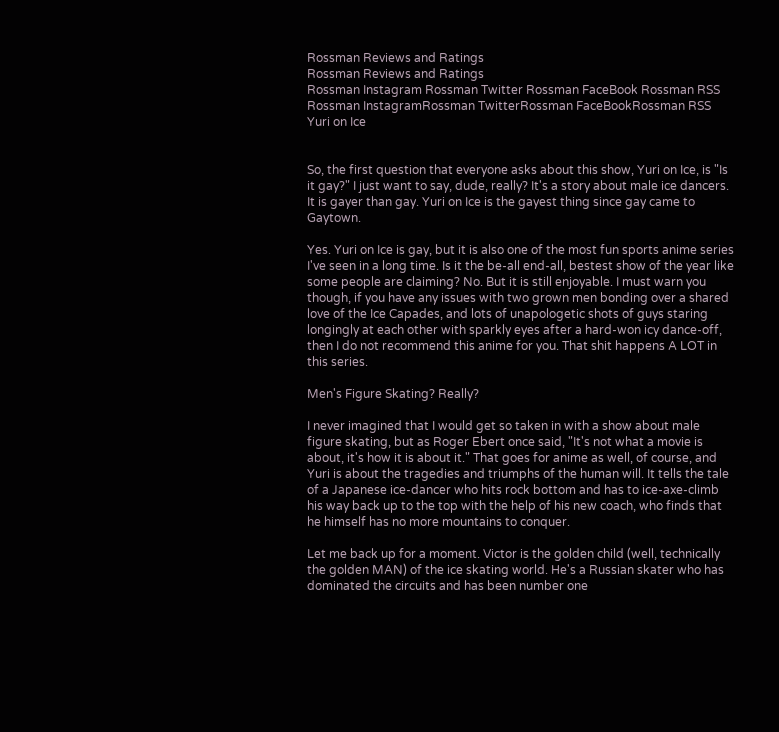Rossman Reviews and Ratings
Rossman Reviews and Ratings
Rossman Instagram Rossman Twitter Rossman FaceBook Rossman RSS
Rossman InstagramRossman TwitterRossman FaceBookRossman RSS
Yuri on Ice


So, the first question that everyone asks about this show, Yuri on Ice, is "Is it gay?" I just want to say, dude, really? It's a story about male ice dancers. It is gayer than gay. Yuri on Ice is the gayest thing since gay came to Gaytown.

Yes. Yuri on Ice is gay, but it is also one of the most fun sports anime series I've seen in a long time. Is it the be-all end-all, bestest show of the year like some people are claiming? No. But it is still enjoyable. I must warn you though, if you have any issues with two grown men bonding over a shared love of the Ice Capades, and lots of unapologetic shots of guys staring longingly at each other with sparkly eyes after a hard-won icy dance-off, then I do not recommend this anime for you. That shit happens A LOT in this series.

Men's Figure Skating? Really?

I never imagined that I would get so taken in with a show about male figure skating, but as Roger Ebert once said, "It's not what a movie is about, it's how it is about it." That goes for anime as well, of course, and Yuri is about the tragedies and triumphs of the human will. It tells the tale of a Japanese ice-dancer who hits rock bottom and has to ice-axe-climb his way back up to the top with the help of his new coach, who finds that he himself has no more mountains to conquer.

Let me back up for a moment. Victor is the golden child (well, technically the golden MAN) of the ice skating world. He's a Russian skater who has dominated the circuits and has been number one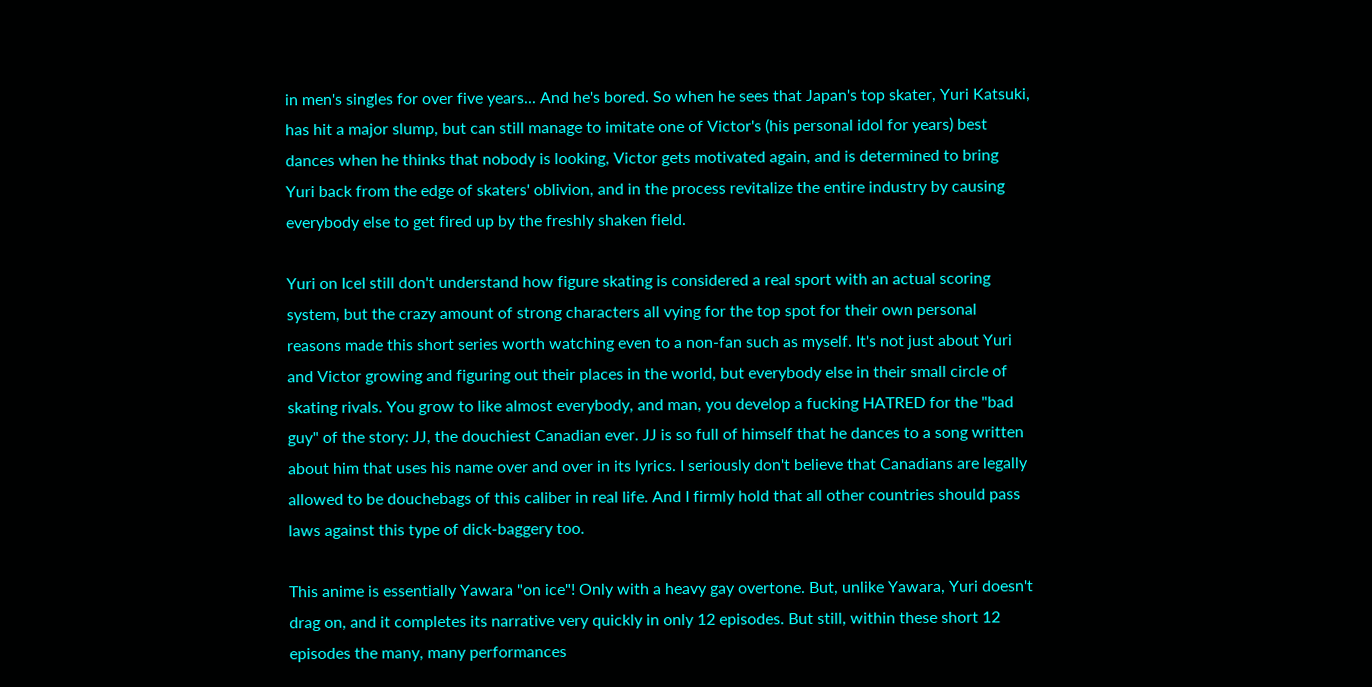in men's singles for over five years... And he's bored. So when he sees that Japan's top skater, Yuri Katsuki, has hit a major slump, but can still manage to imitate one of Victor's (his personal idol for years) best dances when he thinks that nobody is looking, Victor gets motivated again, and is determined to bring Yuri back from the edge of skaters' oblivion, and in the process revitalize the entire industry by causing everybody else to get fired up by the freshly shaken field.

Yuri on IceI still don't understand how figure skating is considered a real sport with an actual scoring system, but the crazy amount of strong characters all vying for the top spot for their own personal reasons made this short series worth watching even to a non-fan such as myself. It's not just about Yuri and Victor growing and figuring out their places in the world, but everybody else in their small circle of skating rivals. You grow to like almost everybody, and man, you develop a fucking HATRED for the "bad guy" of the story: JJ, the douchiest Canadian ever. JJ is so full of himself that he dances to a song written about him that uses his name over and over in its lyrics. I seriously don't believe that Canadians are legally allowed to be douchebags of this caliber in real life. And I firmly hold that all other countries should pass laws against this type of dick-baggery too.

This anime is essentially Yawara "on ice"! Only with a heavy gay overtone. But, unlike Yawara, Yuri doesn't drag on, and it completes its narrative very quickly in only 12 episodes. But still, within these short 12 episodes the many, many performances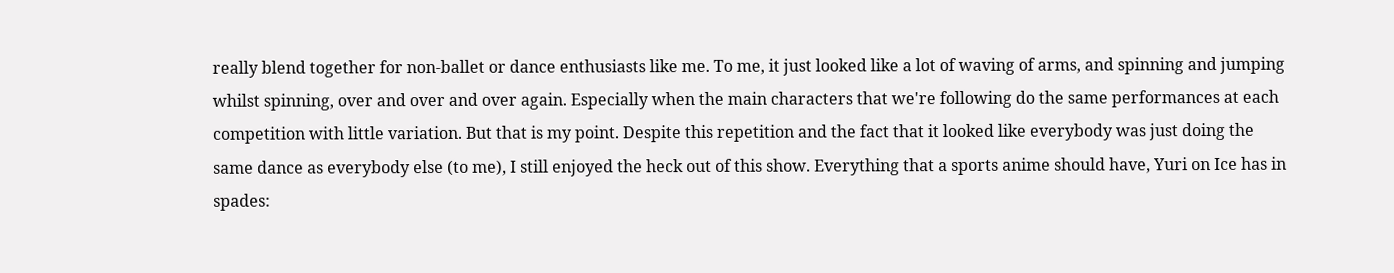really blend together for non-ballet or dance enthusiasts like me. To me, it just looked like a lot of waving of arms, and spinning and jumping whilst spinning, over and over and over again. Especially when the main characters that we're following do the same performances at each competition with little variation. But that is my point. Despite this repetition and the fact that it looked like everybody was just doing the same dance as everybody else (to me), I still enjoyed the heck out of this show. Everything that a sports anime should have, Yuri on Ice has in spades: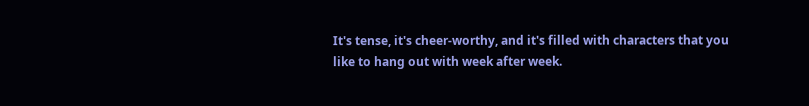It's tense, it's cheer-worthy, and it's filled with characters that you like to hang out with week after week.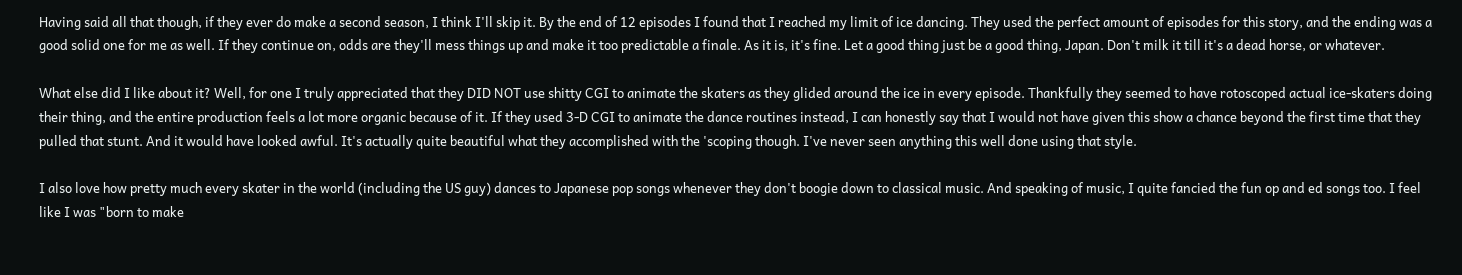Having said all that though, if they ever do make a second season, I think I'll skip it. By the end of 12 episodes I found that I reached my limit of ice dancing. They used the perfect amount of episodes for this story, and the ending was a good solid one for me as well. If they continue on, odds are they'll mess things up and make it too predictable a finale. As it is, it's fine. Let a good thing just be a good thing, Japan. Don't milk it till it's a dead horse, or whatever.

What else did I like about it? Well, for one I truly appreciated that they DID NOT use shitty CGI to animate the skaters as they glided around the ice in every episode. Thankfully they seemed to have rotoscoped actual ice-skaters doing their thing, and the entire production feels a lot more organic because of it. If they used 3-D CGI to animate the dance routines instead, I can honestly say that I would not have given this show a chance beyond the first time that they pulled that stunt. And it would have looked awful. It's actually quite beautiful what they accomplished with the 'scoping though. I've never seen anything this well done using that style.

I also love how pretty much every skater in the world (including the US guy) dances to Japanese pop songs whenever they don't boogie down to classical music. And speaking of music, I quite fancied the fun op and ed songs too. I feel like I was "born to make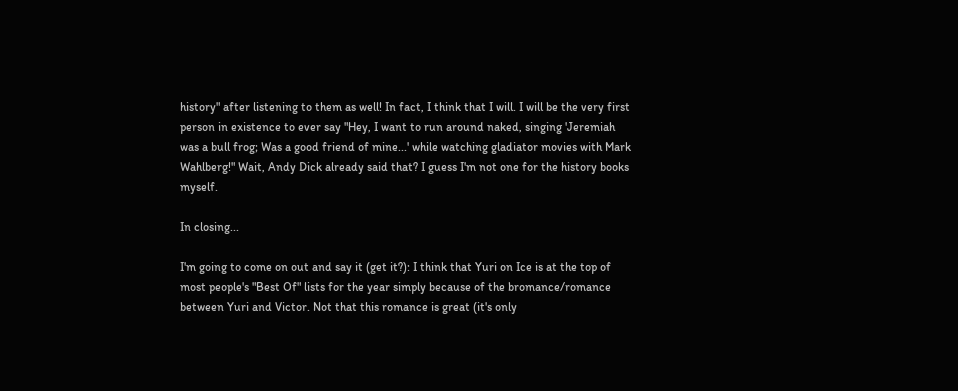history" after listening to them as well! In fact, I think that I will. I will be the very first person in existence to ever say "Hey, I want to run around naked, singing 'Jeremiah was a bull frog; Was a good friend of mine...' while watching gladiator movies with Mark Wahlberg!" Wait, Andy Dick already said that? I guess I'm not one for the history books myself.

In closing...

I'm going to come on out and say it (get it?): I think that Yuri on Ice is at the top of most people's "Best Of" lists for the year simply because of the bromance/romance between Yuri and Victor. Not that this romance is great (it's only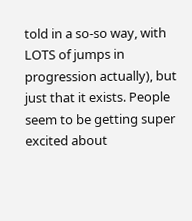told in a so-so way, with LOTS of jumps in progression actually), but just that it exists. People seem to be getting super excited about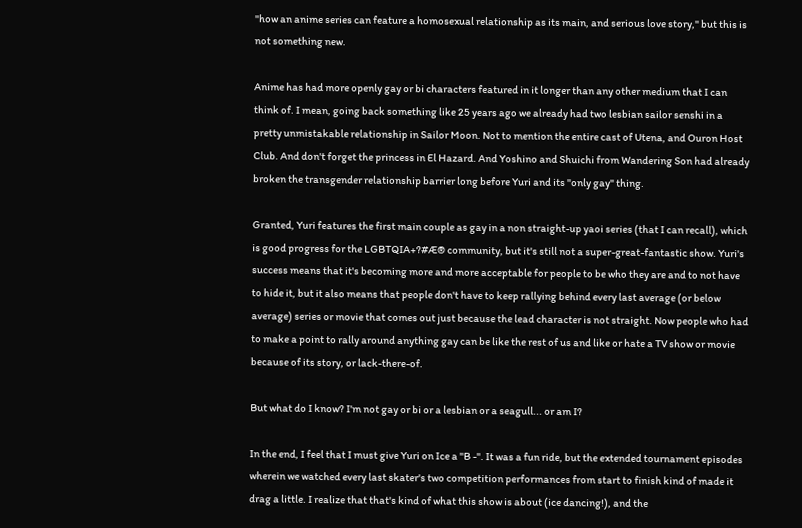"how an anime series can feature a homosexual relationship as its main, and serious love story," but this is not something new.

Anime has had more openly gay or bi characters featured in it longer than any other medium that I can think of. I mean, going back something like 25 years ago we already had two lesbian sailor senshi in a pretty unmistakable relationship in Sailor Moon. Not to mention the entire cast of Utena, and Ouron Host Club. And don't forget the princess in El Hazard. And Yoshino and Shuichi from Wandering Son had already broken the transgender relationship barrier long before Yuri and its "only gay" thing.

Granted, Yuri features the first main couple as gay in a non straight-up yaoi series (that I can recall), which is good progress for the LGBTQIA+?#Æ® community, but it's still not a super-great-fantastic show. Yuri's success means that it's becoming more and more acceptable for people to be who they are and to not have to hide it, but it also means that people don't have to keep rallying behind every last average (or below average) series or movie that comes out just because the lead character is not straight. Now people who had to make a point to rally around anything gay can be like the rest of us and like or hate a TV show or movie because of its story, or lack-there-of.

But what do I know? I'm not gay or bi or a lesbian or a seagull... or am I?

In the end, I feel that I must give Yuri on Ice a "B -". It was a fun ride, but the extended tournament episodes wherein we watched every last skater's two competition performances from start to finish kind of made it drag a little. I realize that that's kind of what this show is about (ice dancing!), and the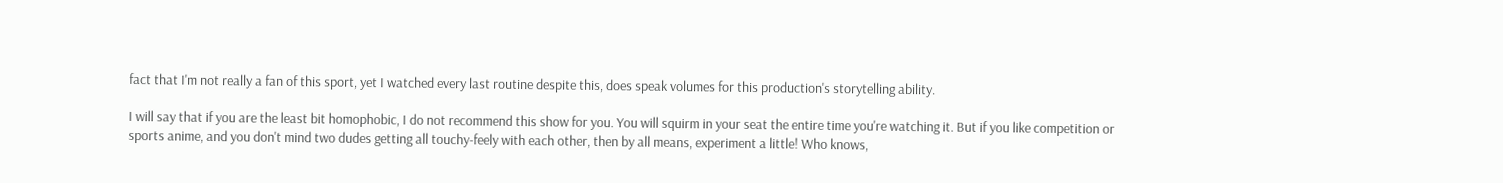fact that I'm not really a fan of this sport, yet I watched every last routine despite this, does speak volumes for this production's storytelling ability.

I will say that if you are the least bit homophobic, I do not recommend this show for you. You will squirm in your seat the entire time you're watching it. But if you like competition or sports anime, and you don't mind two dudes getting all touchy-feely with each other, then by all means, experiment a little! Who knows,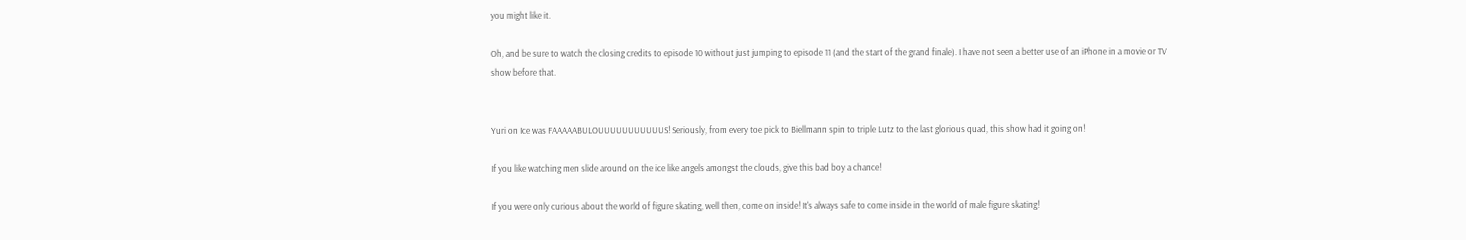you might like it.

Oh, and be sure to watch the closing credits to episode 10 without just jumping to episode 11 (and the start of the grand finale). I have not seen a better use of an iPhone in a movie or TV show before that.


Yuri on Ice was FAAAAABULOUUUUUUUUUUUS! Seriously, from every toe pick to Biellmann spin to triple Lutz to the last glorious quad, this show had it going on!

If you like watching men slide around on the ice like angels amongst the clouds, give this bad boy a chance!

If you were only curious about the world of figure skating, well then, come on inside! It's always safe to come inside in the world of male figure skating!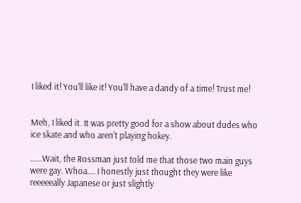I liked it! You'll like it! You'll have a dandy of a time! Trust me!


Meh, I liked it. It was pretty good for a show about dudes who ice skate and who aren't playing hokey.

......Wait, the Rossman just told me that those two main guys were gay. Whoa.... I honestly just thought they were like reeeeeally Japanese or just slightly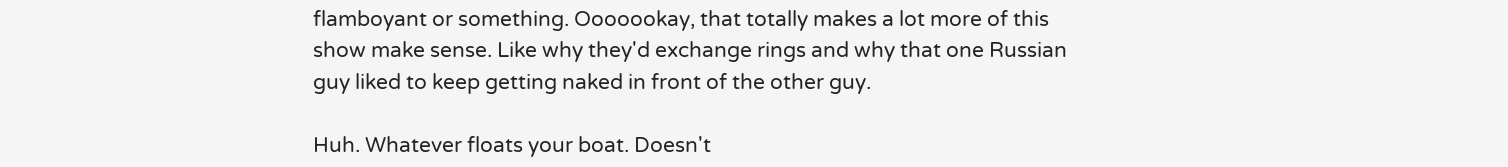flamboyant or something. Ooooookay, that totally makes a lot more of this show make sense. Like why they'd exchange rings and why that one Russian guy liked to keep getting naked in front of the other guy.

Huh. Whatever floats your boat. Doesn't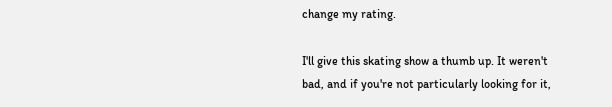change my rating.

I'll give this skating show a thumb up. It weren't bad, and if you're not particularly looking for it,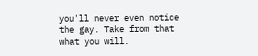you'll never even notice the gay. Take from that what you will.